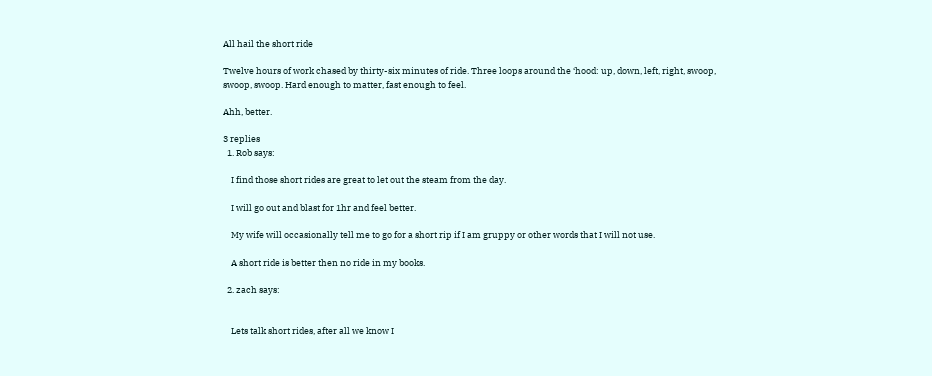All hail the short ride

Twelve hours of work chased by thirty-six minutes of ride. Three loops around the ‘hood: up, down, left, right, swoop, swoop, swoop. Hard enough to matter, fast enough to feel.

Ahh, better.

3 replies
  1. Rob says:

    I find those short rides are great to let out the steam from the day.

    I will go out and blast for 1hr and feel better.

    My wife will occasionally tell me to go for a short rip if I am gruppy or other words that I will not use.

    A short ride is better then no ride in my books.

  2. zach says:


    Lets talk short rides, after all we know I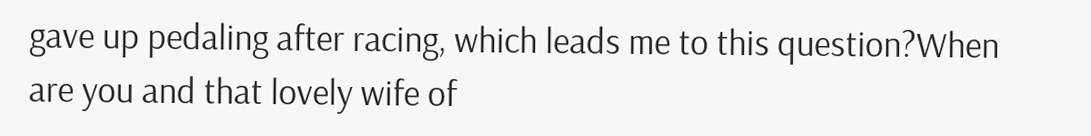gave up pedaling after racing, which leads me to this question?When are you and that lovely wife of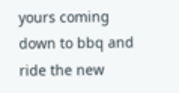yours coming down to bbq and ride the new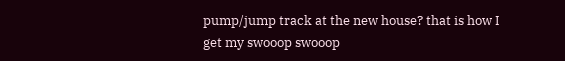pump/jump track at the new house? that is how I get my swooop swooop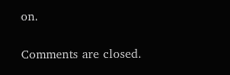on.

Comments are closed.